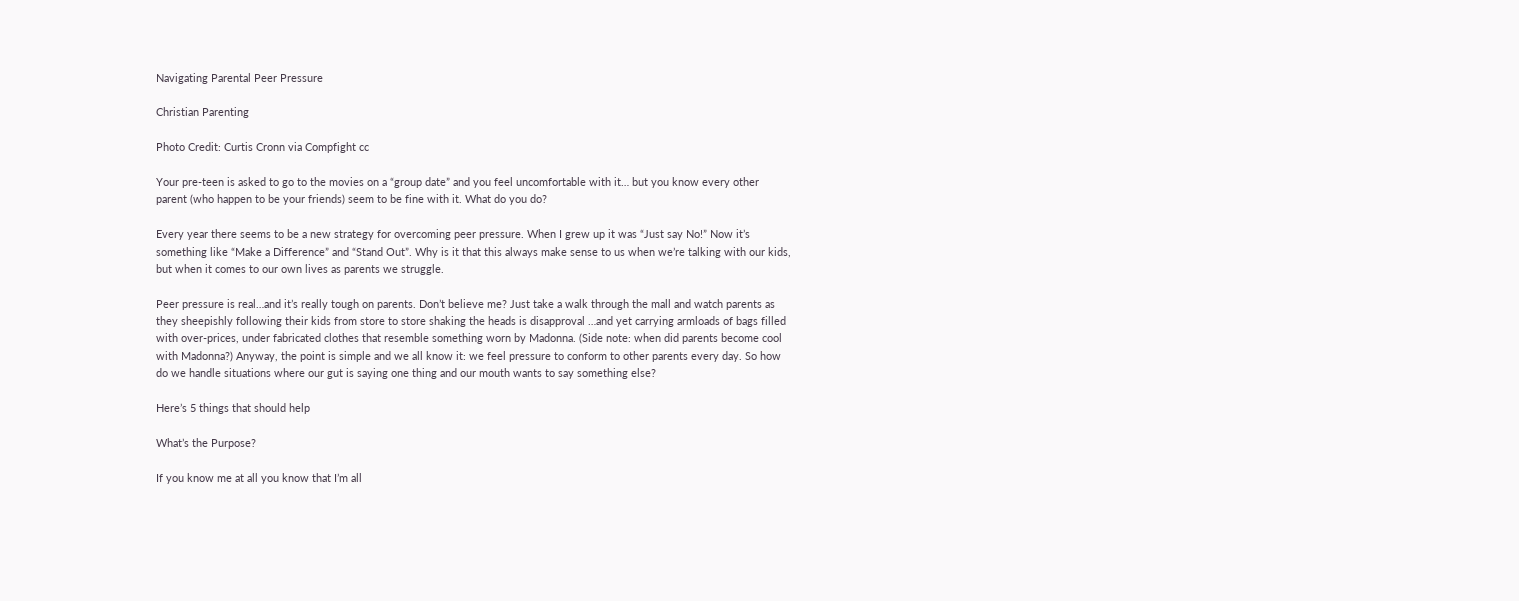Navigating Parental Peer Pressure

Christian Parenting

Photo Credit: Curtis Cronn via Compfight cc

Your pre-teen is asked to go to the movies on a “group date” and you feel uncomfortable with it… but you know every other parent (who happen to be your friends) seem to be fine with it. What do you do?

Every year there seems to be a new strategy for overcoming peer pressure. When I grew up it was “Just say No!” Now it’s something like “Make a Difference” and “Stand Out”. Why is it that this always make sense to us when we’re talking with our kids, but when it comes to our own lives as parents we struggle.

Peer pressure is real…and it’s really tough on parents. Don’t believe me? Just take a walk through the mall and watch parents as they sheepishly following their kids from store to store shaking the heads is disapproval …and yet carrying armloads of bags filled with over-prices, under fabricated clothes that resemble something worn by Madonna. (Side note: when did parents become cool with Madonna?) Anyway, the point is simple and we all know it: we feel pressure to conform to other parents every day. So how do we handle situations where our gut is saying one thing and our mouth wants to say something else?

Here’s 5 things that should help

What’s the Purpose?

If you know me at all you know that I’m all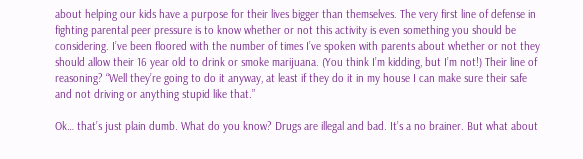about helping our kids have a purpose for their lives bigger than themselves. The very first line of defense in fighting parental peer pressure is to know whether or not this activity is even something you should be considering. I’ve been floored with the number of times I’ve spoken with parents about whether or not they should allow their 16 year old to drink or smoke marijuana. (You think I’m kidding, but I’m not!) Their line of reasoning? “Well they’re going to do it anyway, at least if they do it in my house I can make sure their safe and not driving or anything stupid like that.”

Ok… that’s just plain dumb. What do you know? Drugs are illegal and bad. It’s a no brainer. But what about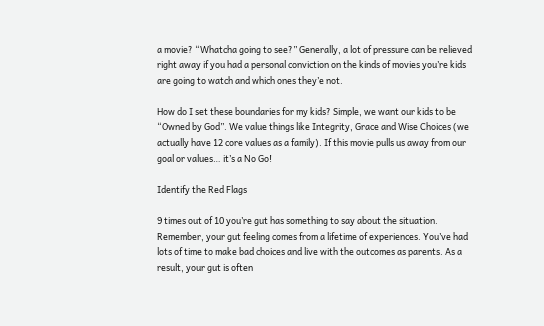a movie? “Whatcha going to see?” Generally, a lot of pressure can be relieved right away if you had a personal conviction on the kinds of movies you’re kids are going to watch and which ones they’e not.

How do I set these boundaries for my kids? Simple, we want our kids to be “Owned by God”. We value things like Integrity, Grace and Wise Choices (we actually have 12 core values as a family). If this movie pulls us away from our goal or values… it’s a No Go!

Identify the Red Flags

9 times out of 10 you’re gut has something to say about the situation. Remember, your gut feeling comes from a lifetime of experiences. You’ve had lots of time to make bad choices and live with the outcomes as parents. As a result, your gut is often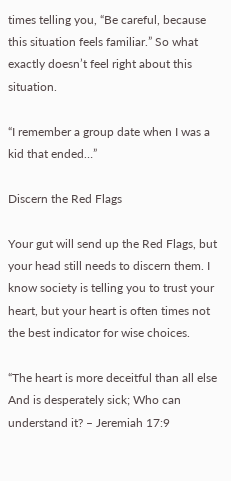times telling you, “Be careful, because this situation feels familiar.” So what exactly doesn’t feel right about this situation.

“I remember a group date when I was a kid that ended…”

Discern the Red Flags

Your gut will send up the Red Flags, but your head still needs to discern them. I know society is telling you to trust your heart, but your heart is often times not the best indicator for wise choices.

“The heart is more deceitful than all else And is desperately sick; Who can understand it? – Jeremiah 17:9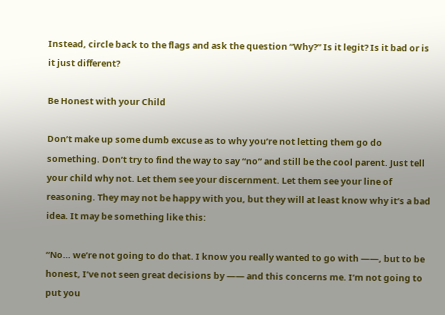Instead, circle back to the flags and ask the question “Why?” Is it legit? Is it bad or is it just different?

Be Honest with your Child

Don’t make up some dumb excuse as to why you’re not letting them go do something. Don’t try to find the way to say “no” and still be the cool parent. Just tell your child why not. Let them see your discernment. Let them see your line of reasoning. They may not be happy with you, but they will at least know why it’s a bad idea. It may be something like this:

“No… we’re not going to do that. I know you really wanted to go with ——, but to be honest, I’ve not seen great decisions by —— and this concerns me. I’m not going to put you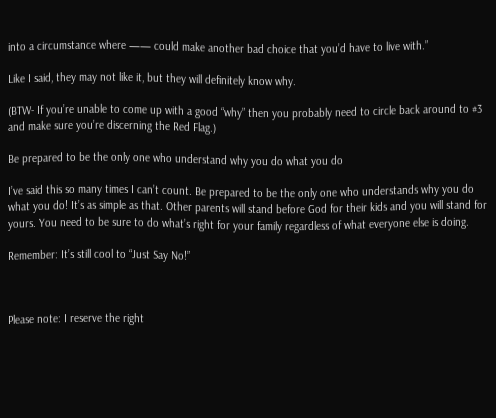into a circumstance where —— could make another bad choice that you’d have to live with.”

Like I said, they may not like it, but they will definitely know why.

(BTW- If you’re unable to come up with a good “why” then you probably need to circle back around to #3 and make sure you’re discerning the Red Flag.)

Be prepared to be the only one who understand why you do what you do

I’ve said this so many times I can’t count. Be prepared to be the only one who understands why you do what you do! It’s as simple as that. Other parents will stand before God for their kids and you will stand for yours. You need to be sure to do what’s right for your family regardless of what everyone else is doing.

Remember: It’s still cool to “Just Say No!”



Please note: I reserve the right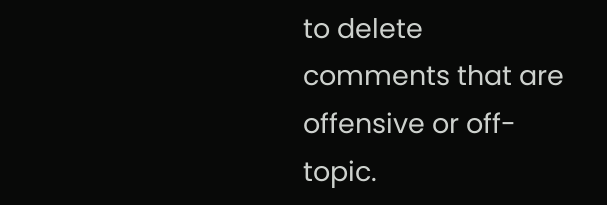to delete comments that are offensive or off-topic.